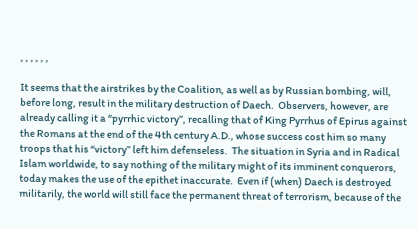, , , , , ,

It seems that the airstrikes by the Coalition, as well as by Russian bombing, will, before long, result in the military destruction of Daech.  Observers, however, are already calling it a “pyrrhic victory”, recalling that of King Pyrrhus of Epirus against the Romans at the end of the 4th century A.D., whose success cost him so many troops that his “victory” left him defenseless.  The situation in Syria and in Radical Islam worldwide, to say nothing of the military might of its imminent conquerors, today makes the use of the epithet inaccurate.  Even if (when) Daech is destroyed militarily, the world will still face the permanent threat of terrorism, because of the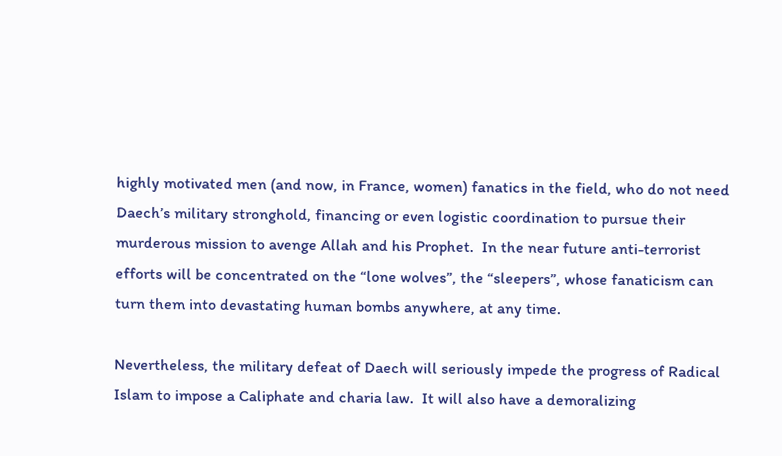highly motivated men (and now, in France, women) fanatics in the field, who do not need Daech’s military stronghold, financing or even logistic coordination to pursue their murderous mission to avenge Allah and his Prophet.  In the near future anti-terrorist efforts will be concentrated on the “lone wolves”, the “sleepers”, whose fanaticism can turn them into devastating human bombs anywhere, at any time.

Nevertheless, the military defeat of Daech will seriously impede the progress of Radical Islam to impose a Caliphate and charia law.  It will also have a demoralizing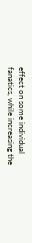effect on some individual fanatics, while increasing the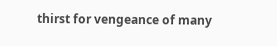thirst for vengeance of many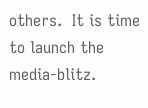others.  It is time to launch the media-blitz.